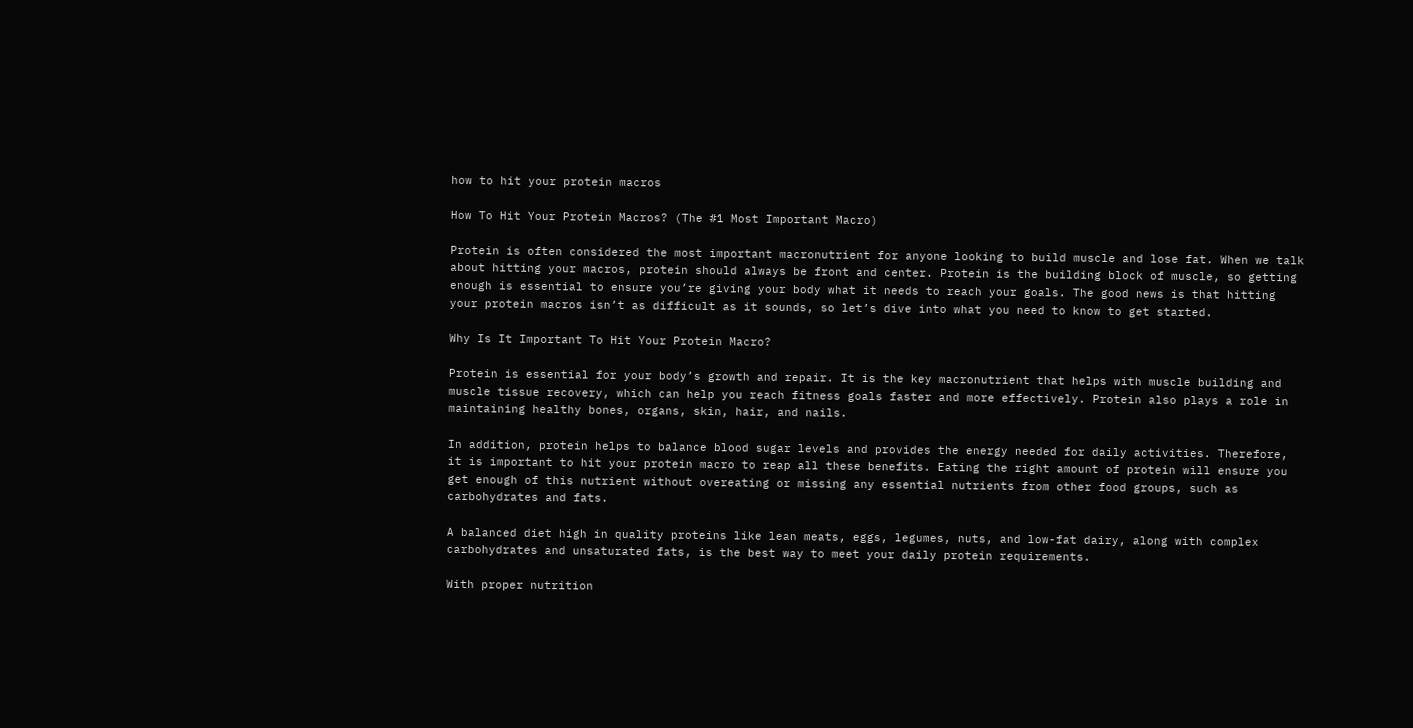how to hit your protein macros

How To Hit Your Protein Macros? (The #1 Most Important Macro)

Protein is often considered the most important macronutrient for anyone looking to build muscle and lose fat. When we talk about hitting your macros, protein should always be front and center. Protein is the building block of muscle, so getting enough is essential to ensure you’re giving your body what it needs to reach your goals. The good news is that hitting your protein macros isn’t as difficult as it sounds, so let’s dive into what you need to know to get started.

Why Is It Important To Hit Your Protein Macro?

Protein is essential for your body’s growth and repair. It is the key macronutrient that helps with muscle building and muscle tissue recovery, which can help you reach fitness goals faster and more effectively. Protein also plays a role in maintaining healthy bones, organs, skin, hair, and nails.

In addition, protein helps to balance blood sugar levels and provides the energy needed for daily activities. Therefore, it is important to hit your protein macro to reap all these benefits. Eating the right amount of protein will ensure you get enough of this nutrient without overeating or missing any essential nutrients from other food groups, such as carbohydrates and fats.

A balanced diet high in quality proteins like lean meats, eggs, legumes, nuts, and low-fat dairy, along with complex carbohydrates and unsaturated fats, is the best way to meet your daily protein requirements.

With proper nutrition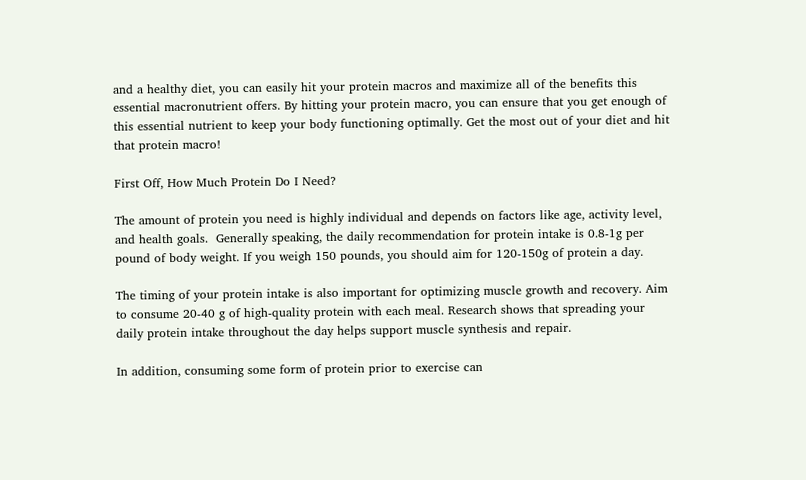and a healthy diet, you can easily hit your protein macros and maximize all of the benefits this essential macronutrient offers. By hitting your protein macro, you can ensure that you get enough of this essential nutrient to keep your body functioning optimally. Get the most out of your diet and hit that protein macro!

First Off, How Much Protein Do I Need?

The amount of protein you need is highly individual and depends on factors like age, activity level, and health goals.  Generally speaking, the daily recommendation for protein intake is 0.8-1g per pound of body weight. If you weigh 150 pounds, you should aim for 120-150g of protein a day.

The timing of your protein intake is also important for optimizing muscle growth and recovery. Aim to consume 20-40 g of high-quality protein with each meal. Research shows that spreading your daily protein intake throughout the day helps support muscle synthesis and repair.

In addition, consuming some form of protein prior to exercise can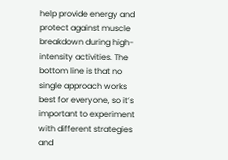help provide energy and protect against muscle breakdown during high-intensity activities. The bottom line is that no single approach works best for everyone, so it’s important to experiment with different strategies and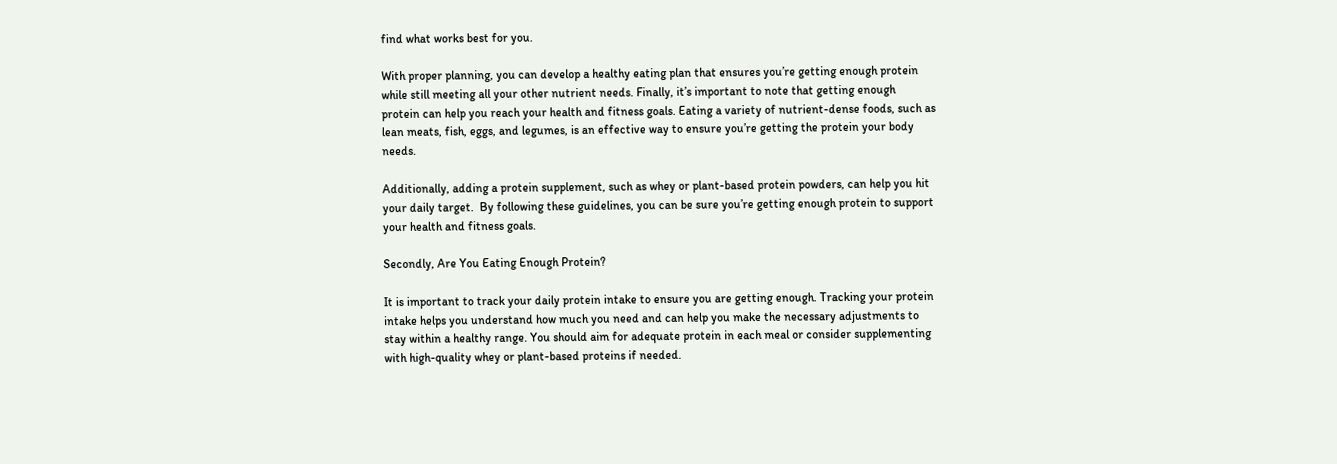find what works best for you.

With proper planning, you can develop a healthy eating plan that ensures you’re getting enough protein while still meeting all your other nutrient needs. Finally, it’s important to note that getting enough protein can help you reach your health and fitness goals. Eating a variety of nutrient-dense foods, such as lean meats, fish, eggs, and legumes, is an effective way to ensure you’re getting the protein your body needs.

Additionally, adding a protein supplement, such as whey or plant-based protein powders, can help you hit your daily target.  By following these guidelines, you can be sure you’re getting enough protein to support your health and fitness goals.

Secondly, Are You Eating Enough Protein?

It is important to track your daily protein intake to ensure you are getting enough. Tracking your protein intake helps you understand how much you need and can help you make the necessary adjustments to stay within a healthy range. You should aim for adequate protein in each meal or consider supplementing with high-quality whey or plant-based proteins if needed.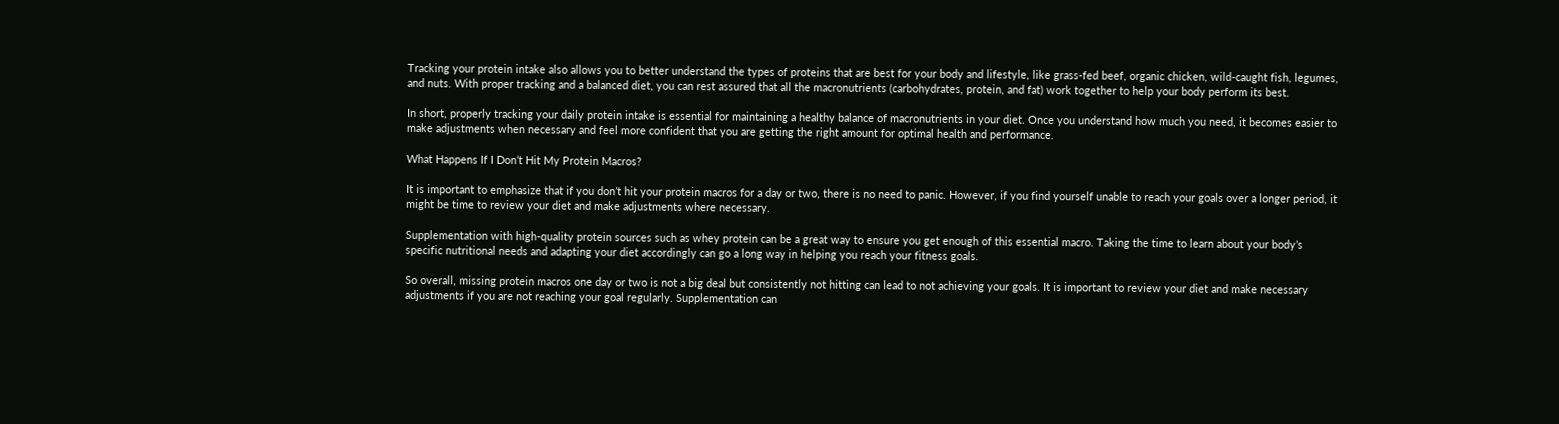Tracking your protein intake also allows you to better understand the types of proteins that are best for your body and lifestyle, like grass-fed beef, organic chicken, wild-caught fish, legumes, and nuts. With proper tracking and a balanced diet, you can rest assured that all the macronutrients (carbohydrates, protein, and fat) work together to help your body perform its best.

In short, properly tracking your daily protein intake is essential for maintaining a healthy balance of macronutrients in your diet. Once you understand how much you need, it becomes easier to make adjustments when necessary and feel more confident that you are getting the right amount for optimal health and performance.

What Happens If I Don’t Hit My Protein Macros?

It is important to emphasize that if you don’t hit your protein macros for a day or two, there is no need to panic. However, if you find yourself unable to reach your goals over a longer period, it might be time to review your diet and make adjustments where necessary.

Supplementation with high-quality protein sources such as whey protein can be a great way to ensure you get enough of this essential macro. Taking the time to learn about your body’s specific nutritional needs and adapting your diet accordingly can go a long way in helping you reach your fitness goals.

So overall, missing protein macros one day or two is not a big deal but consistently not hitting can lead to not achieving your goals. It is important to review your diet and make necessary adjustments if you are not reaching your goal regularly. Supplementation can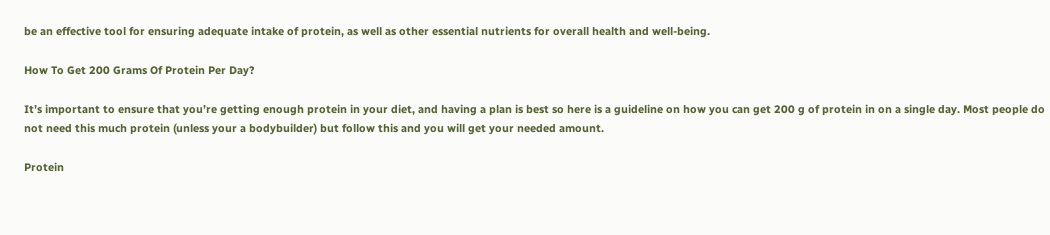be an effective tool for ensuring adequate intake of protein, as well as other essential nutrients for overall health and well-being.

How To Get 200 Grams Of Protein Per Day?

It’s important to ensure that you’re getting enough protein in your diet, and having a plan is best so here is a guideline on how you can get 200 g of protein in on a single day. Most people do not need this much protein (unless your a bodybuilder) but follow this and you will get your needed amount.

Protein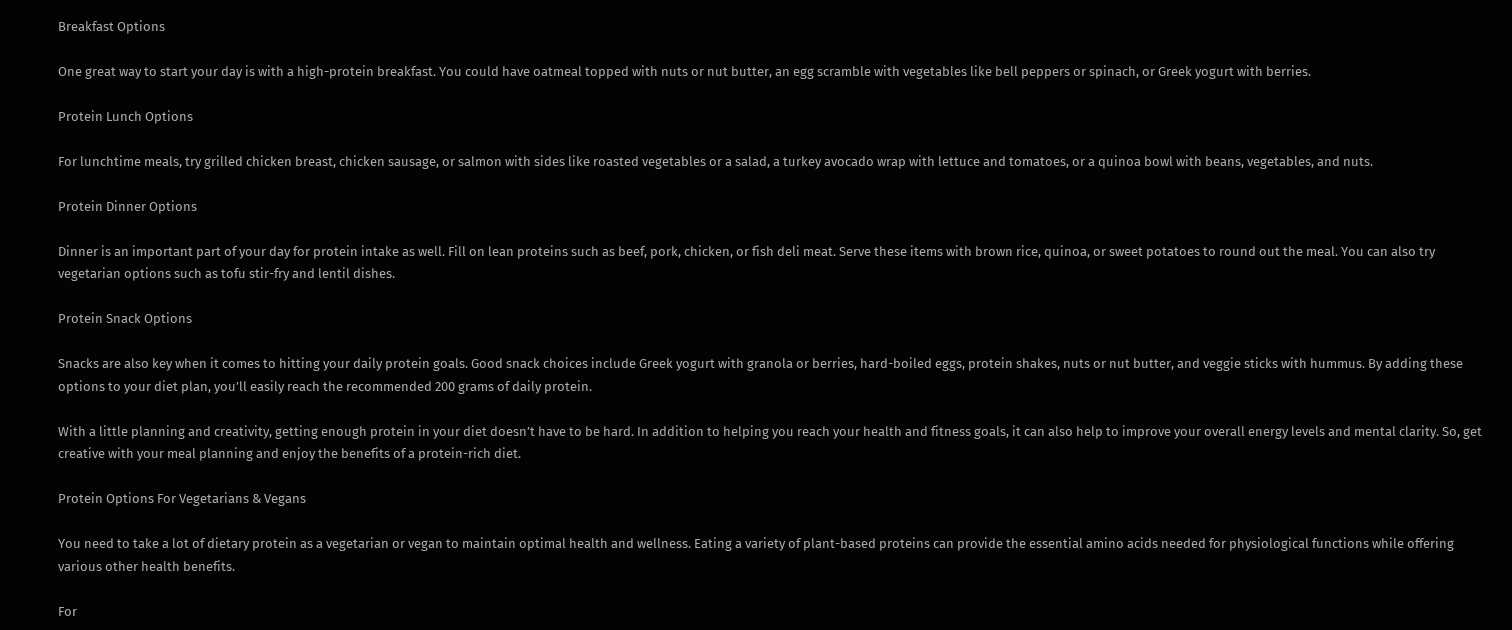Breakfast Options

One great way to start your day is with a high-protein breakfast. You could have oatmeal topped with nuts or nut butter, an egg scramble with vegetables like bell peppers or spinach, or Greek yogurt with berries.

Protein Lunch Options

For lunchtime meals, try grilled chicken breast, chicken sausage, or salmon with sides like roasted vegetables or a salad, a turkey avocado wrap with lettuce and tomatoes, or a quinoa bowl with beans, vegetables, and nuts.

Protein Dinner Options

Dinner is an important part of your day for protein intake as well. Fill on lean proteins such as beef, pork, chicken, or fish deli meat. Serve these items with brown rice, quinoa, or sweet potatoes to round out the meal. You can also try vegetarian options such as tofu stir-fry and lentil dishes.

Protein Snack Options

Snacks are also key when it comes to hitting your daily protein goals. Good snack choices include Greek yogurt with granola or berries, hard-boiled eggs, protein shakes, nuts or nut butter, and veggie sticks with hummus. By adding these options to your diet plan, you’ll easily reach the recommended 200 grams of daily protein.

With a little planning and creativity, getting enough protein in your diet doesn’t have to be hard. In addition to helping you reach your health and fitness goals, it can also help to improve your overall energy levels and mental clarity. So, get creative with your meal planning and enjoy the benefits of a protein-rich diet.

Protein Options For Vegetarians & Vegans

You need to take a lot of dietary protein as a vegetarian or vegan to maintain optimal health and wellness. Eating a variety of plant-based proteins can provide the essential amino acids needed for physiological functions while offering various other health benefits.

For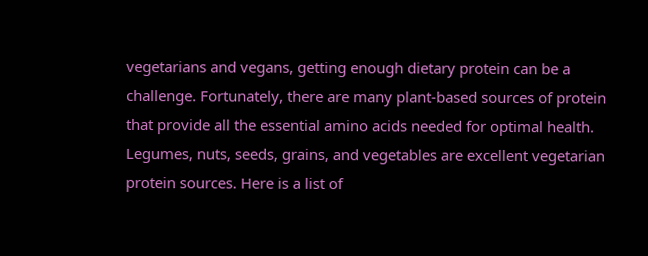vegetarians and vegans, getting enough dietary protein can be a challenge. Fortunately, there are many plant-based sources of protein that provide all the essential amino acids needed for optimal health. Legumes, nuts, seeds, grains, and vegetables are excellent vegetarian protein sources. Here is a list of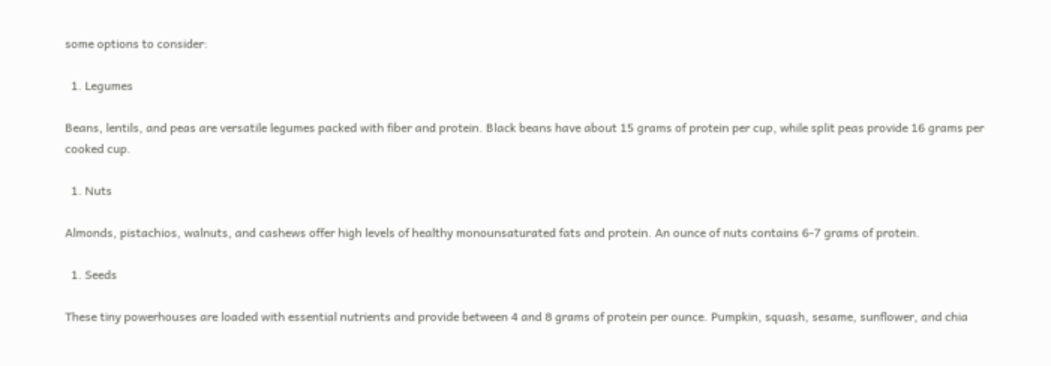some options to consider:

  1. Legumes

Beans, lentils, and peas are versatile legumes packed with fiber and protein. Black beans have about 15 grams of protein per cup, while split peas provide 16 grams per cooked cup.

  1. Nuts

Almonds, pistachios, walnuts, and cashews offer high levels of healthy monounsaturated fats and protein. An ounce of nuts contains 6-7 grams of protein.

  1. Seeds

These tiny powerhouses are loaded with essential nutrients and provide between 4 and 8 grams of protein per ounce. Pumpkin, squash, sesame, sunflower, and chia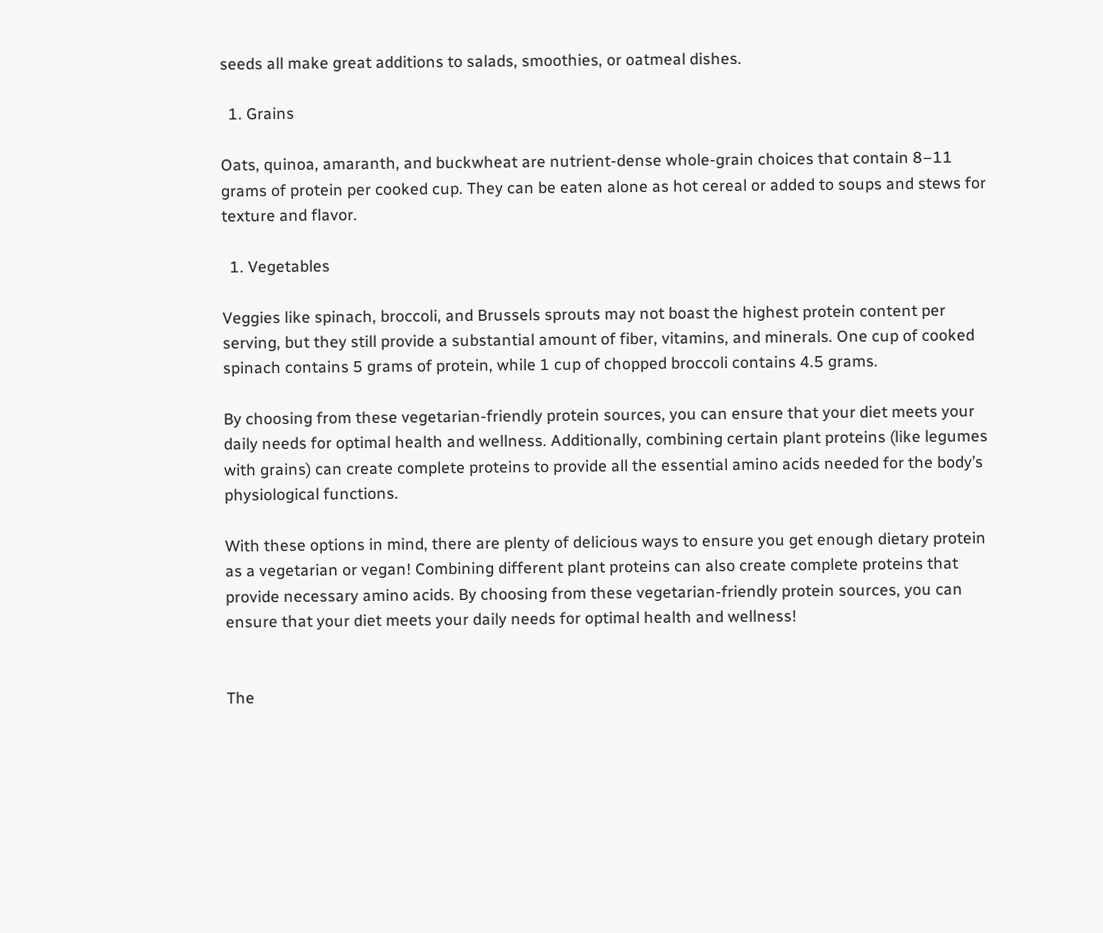seeds all make great additions to salads, smoothies, or oatmeal dishes.

  1. Grains

Oats, quinoa, amaranth, and buckwheat are nutrient-dense whole-grain choices that contain 8–11 grams of protein per cooked cup. They can be eaten alone as hot cereal or added to soups and stews for texture and flavor.

  1. Vegetables

Veggies like spinach, broccoli, and Brussels sprouts may not boast the highest protein content per serving, but they still provide a substantial amount of fiber, vitamins, and minerals. One cup of cooked spinach contains 5 grams of protein, while 1 cup of chopped broccoli contains 4.5 grams.

By choosing from these vegetarian-friendly protein sources, you can ensure that your diet meets your daily needs for optimal health and wellness. Additionally, combining certain plant proteins (like legumes with grains) can create complete proteins to provide all the essential amino acids needed for the body’s physiological functions.

With these options in mind, there are plenty of delicious ways to ensure you get enough dietary protein as a vegetarian or vegan! Combining different plant proteins can also create complete proteins that provide necessary amino acids. By choosing from these vegetarian-friendly protein sources, you can ensure that your diet meets your daily needs for optimal health and wellness!


The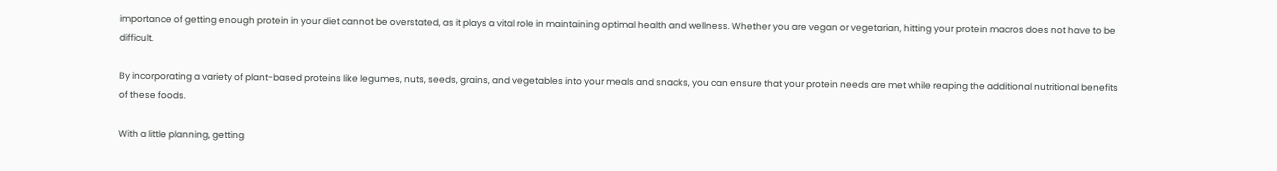importance of getting enough protein in your diet cannot be overstated, as it plays a vital role in maintaining optimal health and wellness. Whether you are vegan or vegetarian, hitting your protein macros does not have to be difficult.

By incorporating a variety of plant-based proteins like legumes, nuts, seeds, grains, and vegetables into your meals and snacks, you can ensure that your protein needs are met while reaping the additional nutritional benefits of these foods.

With a little planning, getting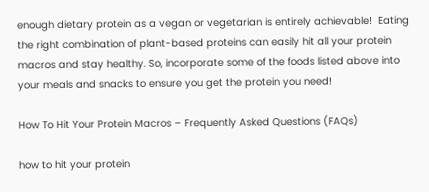enough dietary protein as a vegan or vegetarian is entirely achievable!  Eating the right combination of plant-based proteins can easily hit all your protein macros and stay healthy. So, incorporate some of the foods listed above into your meals and snacks to ensure you get the protein you need!

How To Hit Your Protein Macros – Frequently Asked Questions (FAQs)

how to hit your protein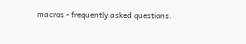macros - frequently asked questions.